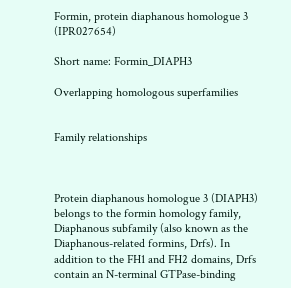Formin, protein diaphanous homologue 3 (IPR027654)

Short name: Formin_DIAPH3

Overlapping homologous superfamilies


Family relationships



Protein diaphanous homologue 3 (DIAPH3) belongs to the formin homology family, Diaphanous subfamily (also known as the Diaphanous-related formins, Drfs). In addition to the FH1 and FH2 domains, Drfs contain an N-terminal GTPase-binding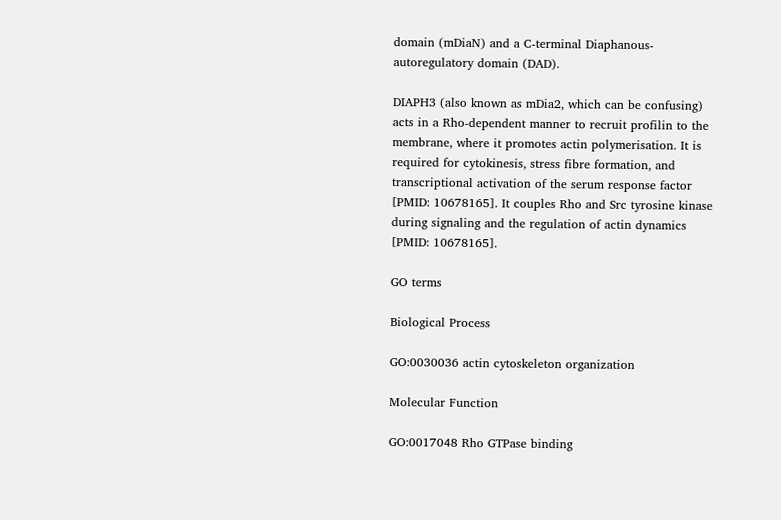domain (mDiaN) and a C-terminal Diaphanous-autoregulatory domain (DAD).

DIAPH3 (also known as mDia2, which can be confusing) acts in a Rho-dependent manner to recruit profilin to the membrane, where it promotes actin polymerisation. It is required for cytokinesis, stress fibre formation, and transcriptional activation of the serum response factor [PMID: 10678165]. It couples Rho and Src tyrosine kinase during signaling and the regulation of actin dynamics [PMID: 10678165].

GO terms

Biological Process

GO:0030036 actin cytoskeleton organization

Molecular Function

GO:0017048 Rho GTPase binding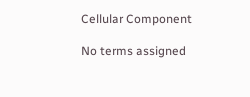Cellular Component

No terms assigned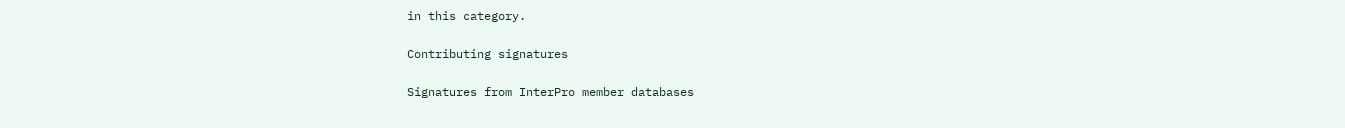in this category.

Contributing signatures

Signatures from InterPro member databases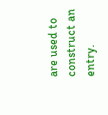are used to construct an entry.